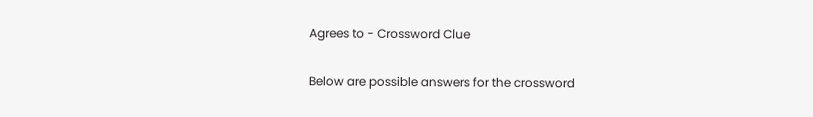Agrees to - Crossword Clue

Below are possible answers for the crossword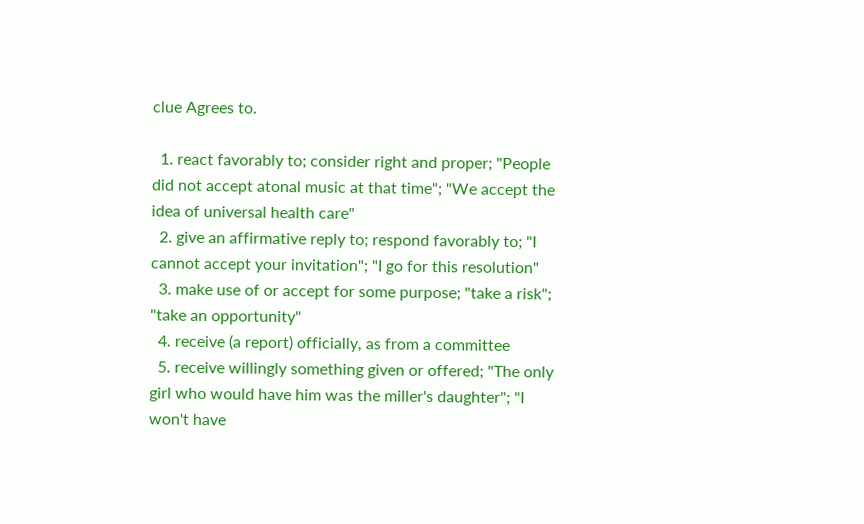clue Agrees to.

  1. react favorably to; consider right and proper; "People did not accept atonal music at that time"; "We accept the idea of universal health care"
  2. give an affirmative reply to; respond favorably to; "I cannot accept your invitation"; "I go for this resolution"
  3. make use of or accept for some purpose; "take a risk"; "take an opportunity"
  4. receive (a report) officially, as from a committee
  5. receive willingly something given or offered; "The only girl who would have him was the miller's daughter"; "I won't have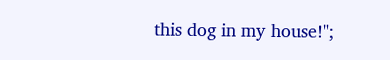this dog in my house!";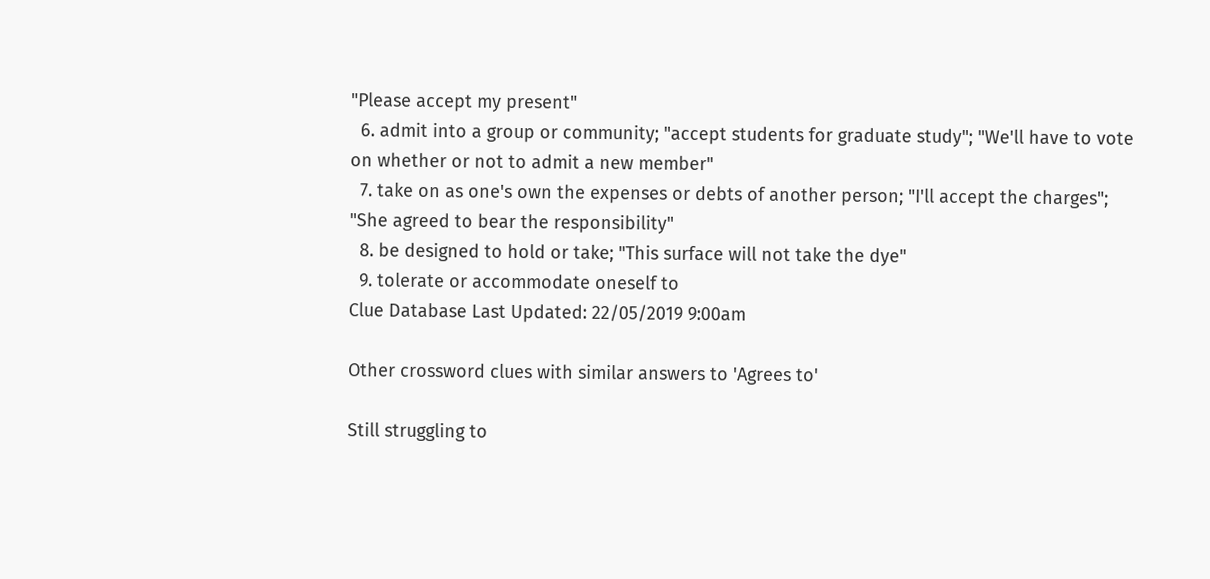"Please accept my present"
  6. admit into a group or community; "accept students for graduate study"; "We'll have to vote on whether or not to admit a new member"
  7. take on as one's own the expenses or debts of another person; "I'll accept the charges"; "She agreed to bear the responsibility"
  8. be designed to hold or take; "This surface will not take the dye"
  9. tolerate or accommodate oneself to
Clue Database Last Updated: 22/05/2019 9:00am

Other crossword clues with similar answers to 'Agrees to'

Still struggling to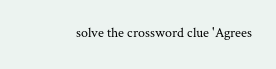solve the crossword clue 'Agrees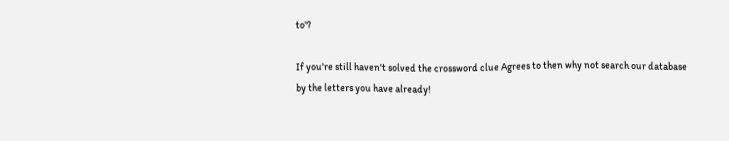to'?

If you're still haven't solved the crossword clue Agrees to then why not search our database by the letters you have already!